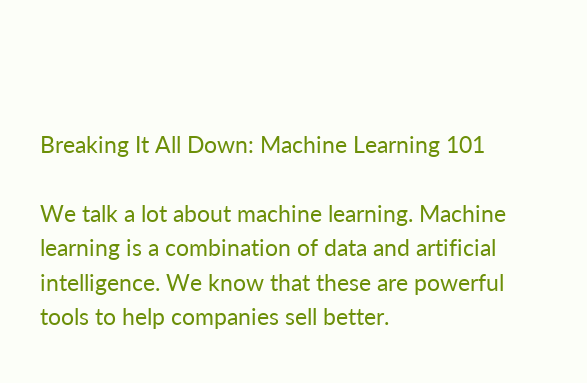Breaking It All Down: Machine Learning 101

We talk a lot about machine learning. Machine learning is a combination of data and artificial intelligence. We know that these are powerful tools to help companies sell better.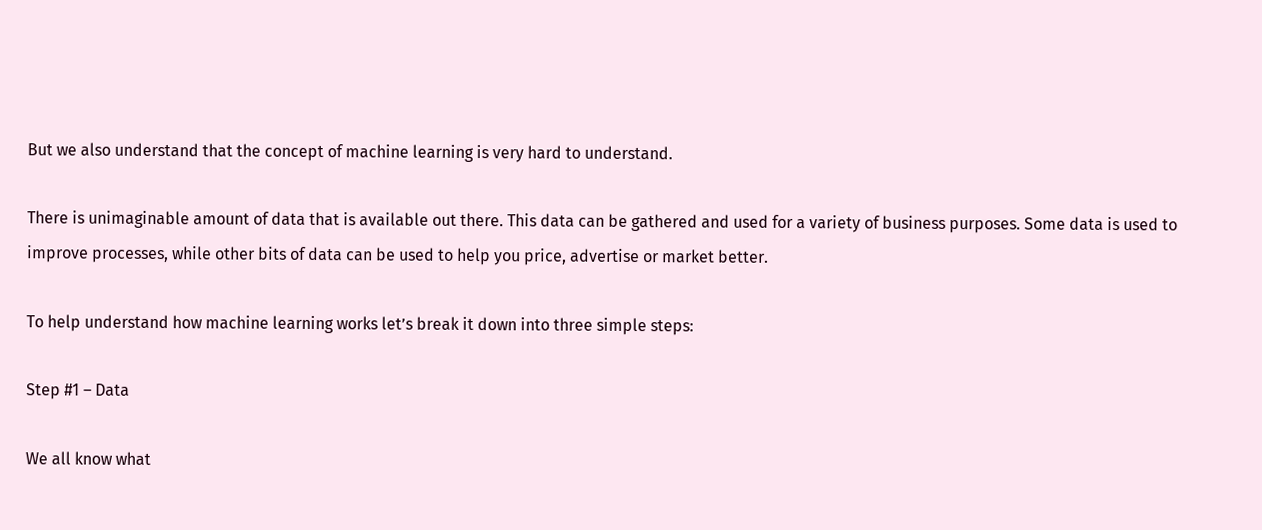But we also understand that the concept of machine learning is very hard to understand.

There is unimaginable amount of data that is available out there. This data can be gathered and used for a variety of business purposes. Some data is used to improve processes, while other bits of data can be used to help you price, advertise or market better.

To help understand how machine learning works let’s break it down into three simple steps:

Step #1 – Data

We all know what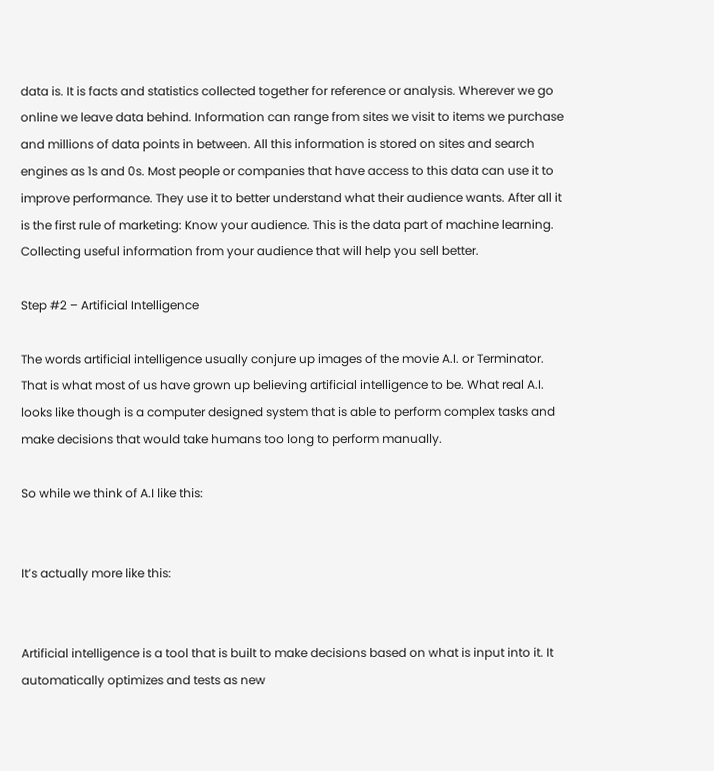data is. It is facts and statistics collected together for reference or analysis. Wherever we go online we leave data behind. Information can range from sites we visit to items we purchase and millions of data points in between. All this information is stored on sites and search engines as 1s and 0s. Most people or companies that have access to this data can use it to improve performance. They use it to better understand what their audience wants. After all it is the first rule of marketing: Know your audience. This is the data part of machine learning. Collecting useful information from your audience that will help you sell better.

Step #2 – Artificial Intelligence

The words artificial intelligence usually conjure up images of the movie A.I. or Terminator. That is what most of us have grown up believing artificial intelligence to be. What real A.I. looks like though is a computer designed system that is able to perform complex tasks and make decisions that would take humans too long to perform manually.

So while we think of A.I like this:


It’s actually more like this:


Artificial intelligence is a tool that is built to make decisions based on what is input into it. It automatically optimizes and tests as new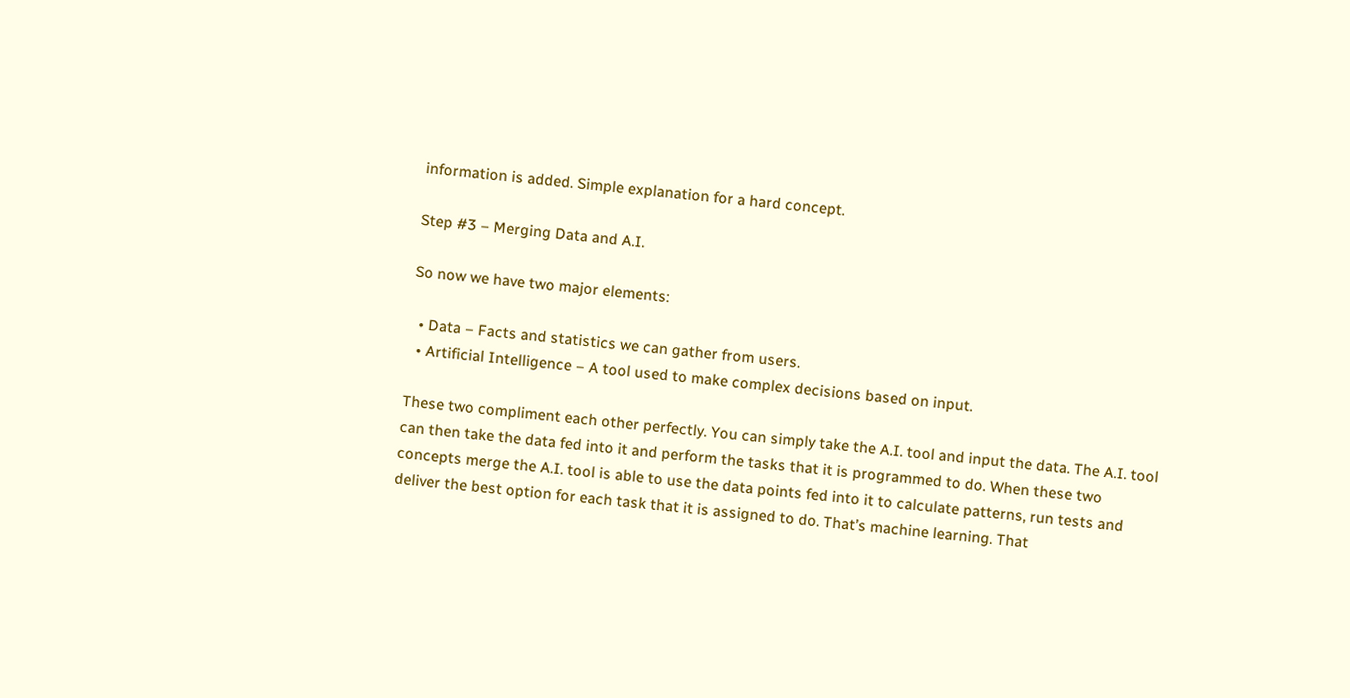information is added. Simple explanation for a hard concept.

Step #3 – Merging Data and A.I.

So now we have two major elements:

  • Data – Facts and statistics we can gather from users.
  • Artificial Intelligence – A tool used to make complex decisions based on input.

These two compliment each other perfectly. You can simply take the A.I. tool and input the data. The A.I. tool can then take the data fed into it and perform the tasks that it is programmed to do. When these two concepts merge the A.I. tool is able to use the data points fed into it to calculate patterns, run tests and deliver the best option for each task that it is assigned to do. That’s machine learning. That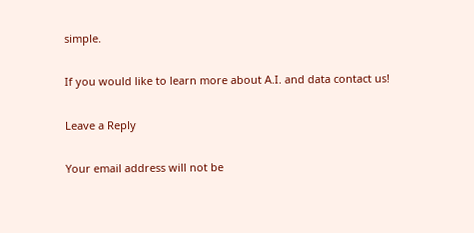simple.

If you would like to learn more about A.I. and data contact us!

Leave a Reply

Your email address will not be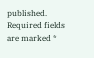published. Required fields are marked *